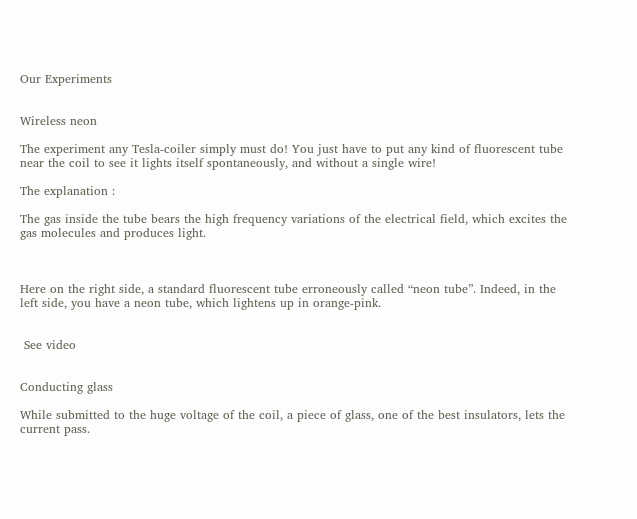Our Experiments


Wireless neon

The experiment any Tesla-coiler simply must do! You just have to put any kind of fluorescent tube near the coil to see it lights itself spontaneously, and without a single wire!

The explanation :

The gas inside the tube bears the high frequency variations of the electrical field, which excites the gas molecules and produces light.



Here on the right side, a standard fluorescent tube erroneously called “neon tube”. Indeed, in the left side, you have a neon tube, which lightens up in orange-pink.


 See video


Conducting glass

While submitted to the huge voltage of the coil, a piece of glass, one of the best insulators, lets the current pass.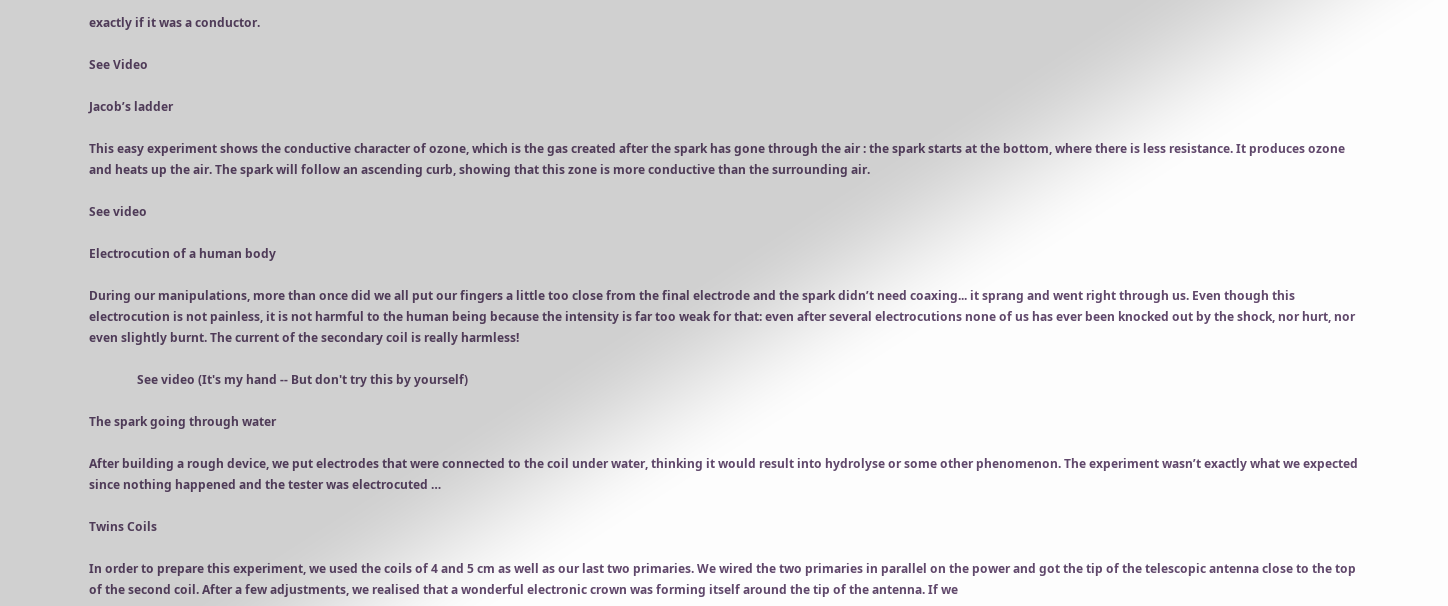exactly if it was a conductor.

See Video

Jacob’s ladder

This easy experiment shows the conductive character of ozone, which is the gas created after the spark has gone through the air : the spark starts at the bottom, where there is less resistance. It produces ozone and heats up the air. The spark will follow an ascending curb, showing that this zone is more conductive than the surrounding air.

See video

Electrocution of a human body

During our manipulations, more than once did we all put our fingers a little too close from the final electrode and the spark didn’t need coaxing... it sprang and went right through us. Even though this electrocution is not painless, it is not harmful to the human being because the intensity is far too weak for that: even after several electrocutions none of us has ever been knocked out by the shock, nor hurt, nor even slightly burnt. The current of the secondary coil is really harmless!

                See video (It's my hand -- But don't try this by yourself)

The spark going through water

After building a rough device, we put electrodes that were connected to the coil under water, thinking it would result into hydrolyse or some other phenomenon. The experiment wasn’t exactly what we expected since nothing happened and the tester was electrocuted …

Twins Coils

In order to prepare this experiment, we used the coils of 4 and 5 cm as well as our last two primaries. We wired the two primaries in parallel on the power and got the tip of the telescopic antenna close to the top of the second coil. After a few adjustments, we realised that a wonderful electronic crown was forming itself around the tip of the antenna. If we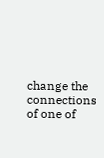change the connections of one of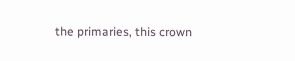the primaries, this crown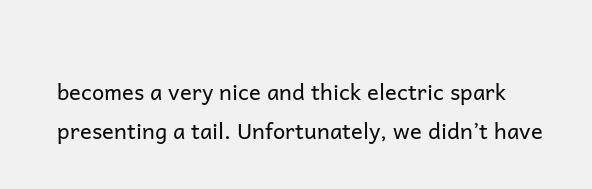becomes a very nice and thick electric spark presenting a tail. Unfortunately, we didn’t have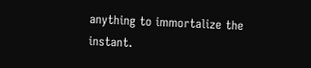anything to immortalize the instant.